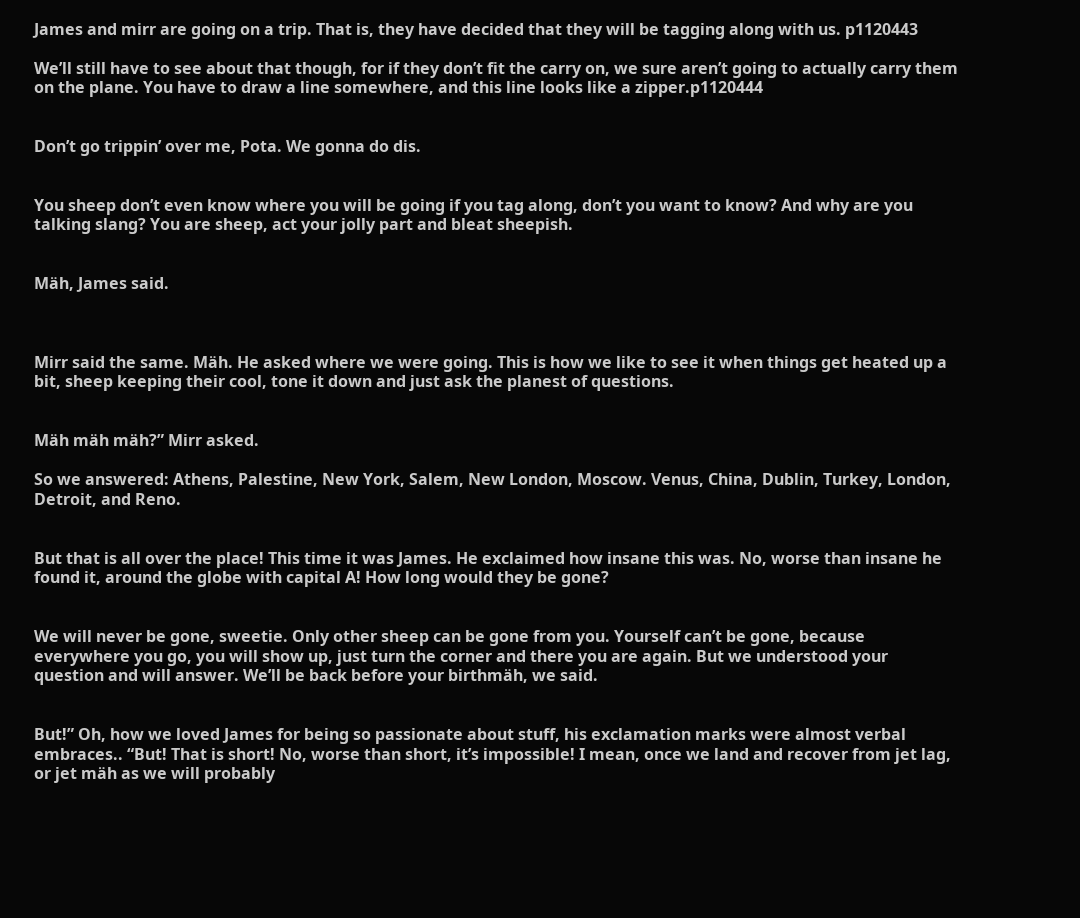James and mirr are going on a trip. That is, they have decided that they will be tagging along with us. p1120443

We’ll still have to see about that though, for if they don’t fit the carry on, we sure aren’t going to actually carry them on the plane. You have to draw a line somewhere, and this line looks like a zipper.p1120444


Don’t go trippin’ over me, Pota. We gonna do dis.


You sheep don’t even know where you will be going if you tag along, don’t you want to know? And why are you talking slang? You are sheep, act your jolly part and bleat sheepish.


Mäh, James said.



Mirr said the same. Mäh. He asked where we were going. This is how we like to see it when things get heated up a bit, sheep keeping their cool, tone it down and just ask the planest of questions.


Mäh mäh mäh?” Mirr asked.

So we answered: Athens, Palestine, New York, Salem, New London, Moscow. Venus, China, Dublin, Turkey, London, Detroit, and Reno.


But that is all over the place! This time it was James. He exclaimed how insane this was. No, worse than insane he found it, around the globe with capital A! How long would they be gone?


We will never be gone, sweetie. Only other sheep can be gone from you. Yourself can’t be gone, because everywhere you go, you will show up, just turn the corner and there you are again. But we understood your question and will answer. We’ll be back before your birthmäh, we said.


But!” Oh, how we loved James for being so passionate about stuff, his exclamation marks were almost verbal embraces.. “But! That is short! No, worse than short, it’s impossible! I mean, once we land and recover from jet lag, or jet mäh as we will probably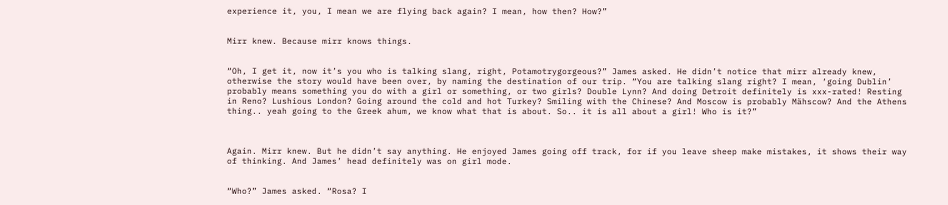experience it, you, I mean we are flying back again? I mean, how then? How?”


Mirr knew. Because mirr knows things.


“Oh, I get it, now it’s you who is talking slang, right, Potamotrygorgeous?” James asked. He didn’t notice that mirr already knew, otherwise the story would have been over, by naming the destination of our trip. “You are talking slang right? I mean, ‘going Dublin’ probably means something you do with a girl or something, or two girls? Double Lynn? And doing Detroit definitely is xxx-rated! Resting in Reno? Lushious London? Going around the cold and hot Turkey? Smiling with the Chinese? And Moscow is probably Mähscow? And the Athens thing.. yeah going to the Greek ahum, we know what that is about. So.. it is all about a girl! Who is it?”



Again. Mirr knew. But he didn’t say anything. He enjoyed James going off track, for if you leave sheep make mistakes, it shows their way of thinking. And James’ head definitely was on girl mode.


“Who?” James asked. “Rosa? I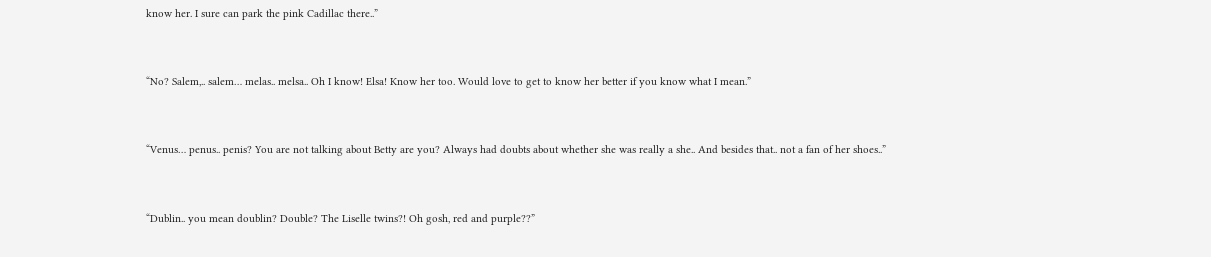know her. I sure can park the pink Cadillac there..”


“No? Salem,.. salem… melas.. melsa.. Oh I know! Elsa! Know her too. Would love to get to know her better if you know what I mean.”


“Venus… penus.. penis? You are not talking about Betty are you? Always had doubts about whether she was really a she.. And besides that.. not a fan of her shoes..”


“Dublin.. you mean doublin? Double? The Liselle twins?! Oh gosh, red and purple??”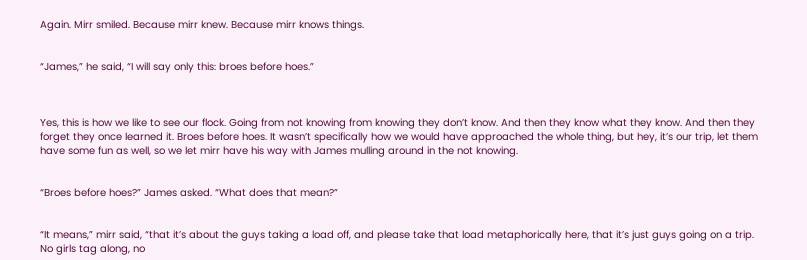Again. Mirr smiled. Because mirr knew. Because mirr knows things.


“James,” he said, “I will say only this: broes before hoes.”



Yes, this is how we like to see our flock. Going from not knowing from knowing they don’t know. And then they know what they know. And then they forget they once learned it. Broes before hoes. It wasn’t specifically how we would have approached the whole thing, but hey, it’s our trip, let them have some fun as well, so we let mirr have his way with James mulling around in the not knowing.


“Broes before hoes?” James asked. “What does that mean?”


“It means,” mirr said, “that it’s about the guys taking a load off, and please take that load metaphorically here, that it’s just guys going on a trip. No girls tag along, no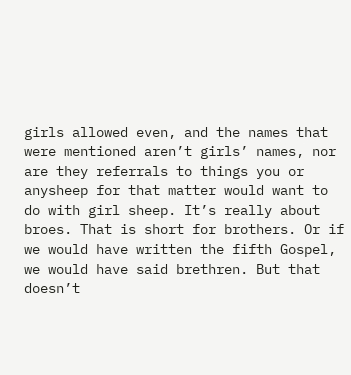girls allowed even, and the names that were mentioned aren’t girls’ names, nor are they referrals to things you or anysheep for that matter would want to do with girl sheep. It’s really about broes. That is short for brothers. Or if we would have written the fifth Gospel, we would have said brethren. But that doesn’t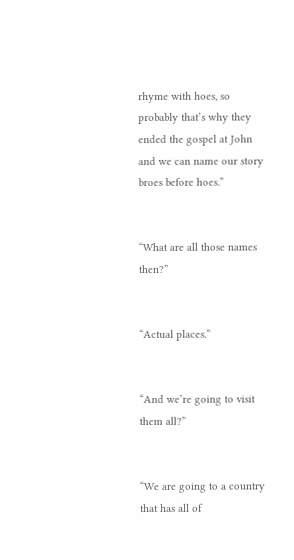rhyme with hoes, so probably that’s why they ended the gospel at John and we can name our story broes before hoes.”


“What are all those names then?”


“Actual places.”


“And we’re going to visit them all?”


“We are going to a country that has all of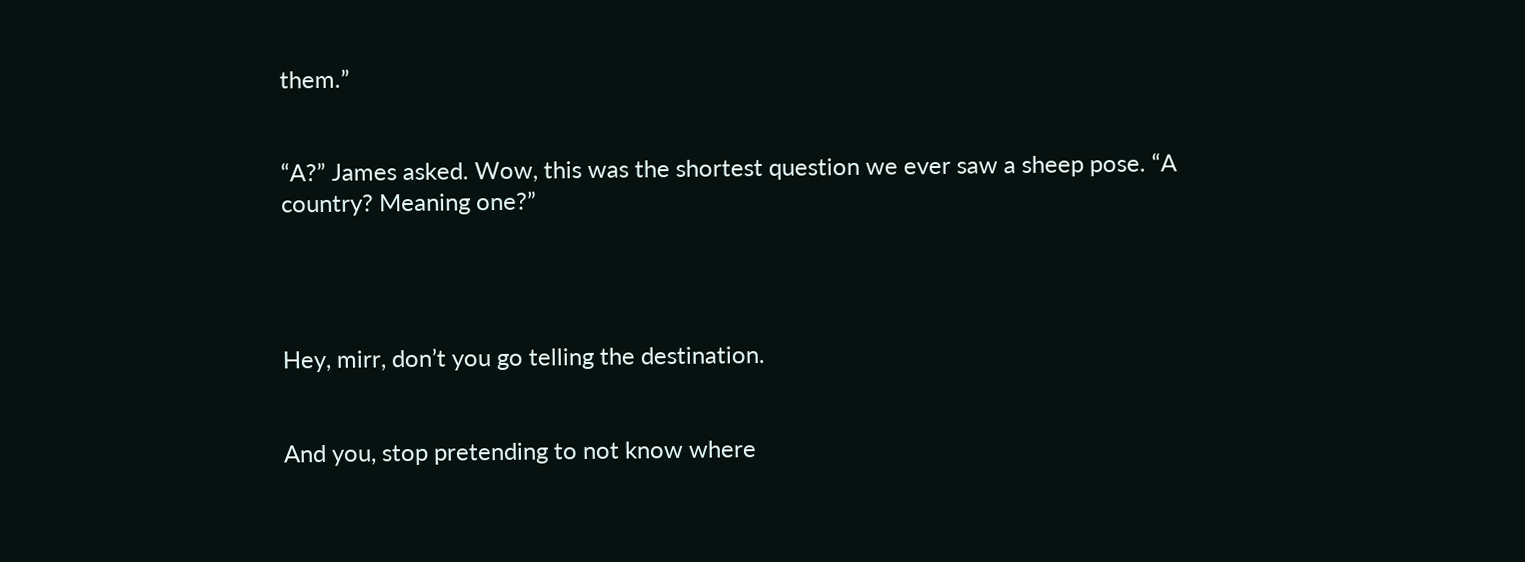them.”


“A?” James asked. Wow, this was the shortest question we ever saw a sheep pose. “A country? Meaning one?”




Hey, mirr, don’t you go telling the destination.


And you, stop pretending to not know where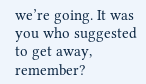we’re going. It was you who suggested to get away, remember?